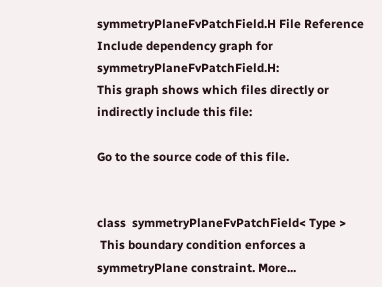symmetryPlaneFvPatchField.H File Reference
Include dependency graph for symmetryPlaneFvPatchField.H:
This graph shows which files directly or indirectly include this file:

Go to the source code of this file.


class  symmetryPlaneFvPatchField< Type >
 This boundary condition enforces a symmetryPlane constraint. More...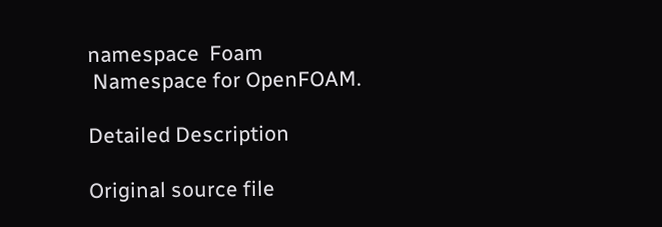namespace  Foam
 Namespace for OpenFOAM.

Detailed Description

Original source file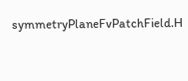symmetryPlaneFvPatchField.H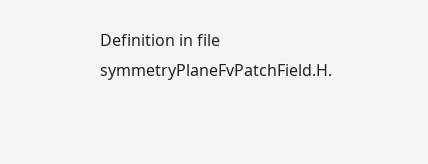Definition in file symmetryPlaneFvPatchField.H.